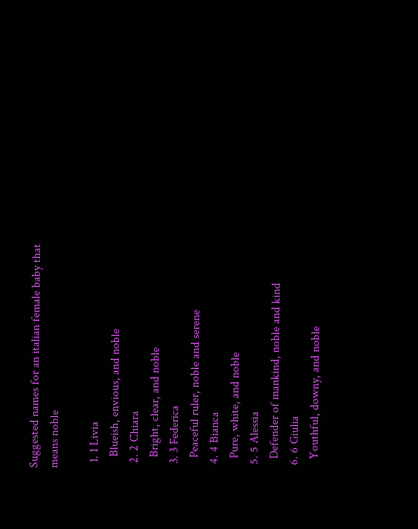Suggested names for an italian female baby that means noble

  1. 1 Livia
    Blueish, envious, and noble
  2. 2 Chiara
    Bright, clear, and noble
  3. 3 Federica
    Peaceful ruler, noble and serene
  4. 4 Bianca
    Pure, white, and noble
  5. 5 Alessia
    Defender of mankind, noble and kind
  6. 6 Giulia
    Youthful, downy, and noble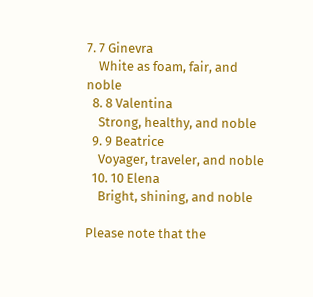7. 7 Ginevra
    White as foam, fair, and noble
  8. 8 Valentina
    Strong, healthy, and noble
  9. 9 Beatrice
    Voyager, traveler, and noble
  10. 10 Elena
    Bright, shining, and noble

Please note that the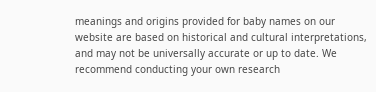meanings and origins provided for baby names on our website are based on historical and cultural interpretations, and may not be universally accurate or up to date. We recommend conducting your own research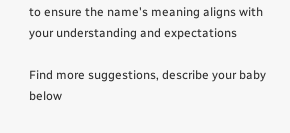to ensure the name's meaning aligns with your understanding and expectations

Find more suggestions, describe your baby below